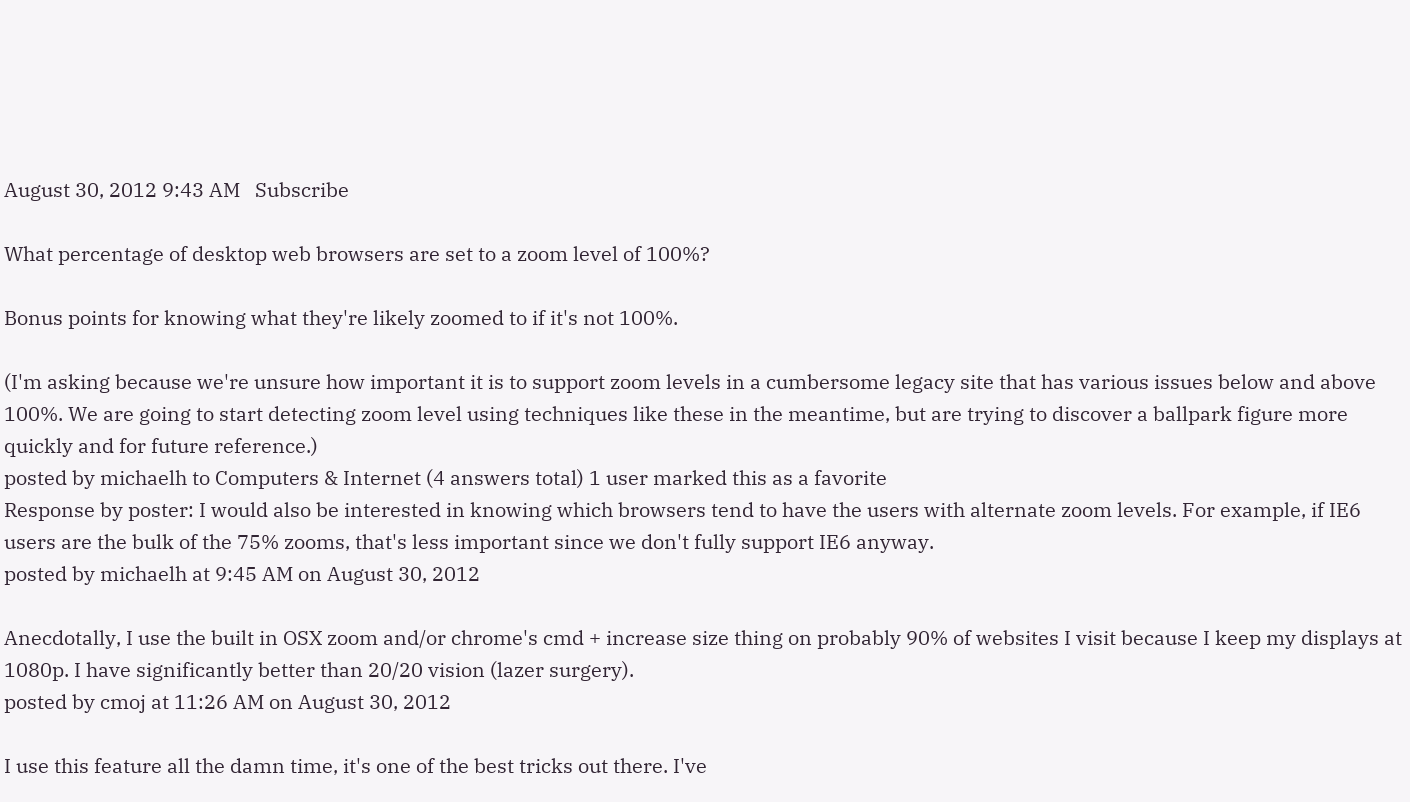August 30, 2012 9:43 AM   Subscribe

What percentage of desktop web browsers are set to a zoom level of 100%?

Bonus points for knowing what they're likely zoomed to if it's not 100%.

(I'm asking because we're unsure how important it is to support zoom levels in a cumbersome legacy site that has various issues below and above 100%. We are going to start detecting zoom level using techniques like these in the meantime, but are trying to discover a ballpark figure more quickly and for future reference.)
posted by michaelh to Computers & Internet (4 answers total) 1 user marked this as a favorite
Response by poster: I would also be interested in knowing which browsers tend to have the users with alternate zoom levels. For example, if IE6 users are the bulk of the 75% zooms, that's less important since we don't fully support IE6 anyway.
posted by michaelh at 9:45 AM on August 30, 2012

Anecdotally, I use the built in OSX zoom and/or chrome's cmd + increase size thing on probably 90% of websites I visit because I keep my displays at 1080p. I have significantly better than 20/20 vision (lazer surgery).
posted by cmoj at 11:26 AM on August 30, 2012

I use this feature all the damn time, it's one of the best tricks out there. I've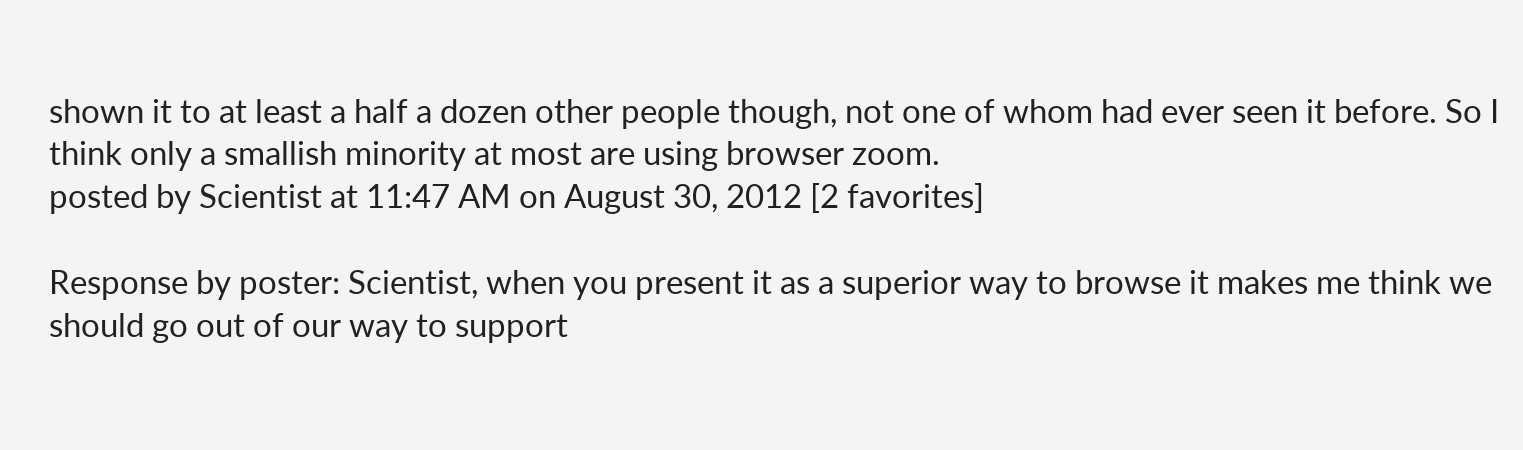shown it to at least a half a dozen other people though, not one of whom had ever seen it before. So I think only a smallish minority at most are using browser zoom.
posted by Scientist at 11:47 AM on August 30, 2012 [2 favorites]

Response by poster: Scientist, when you present it as a superior way to browse it makes me think we should go out of our way to support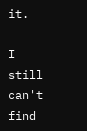it.

I still can't find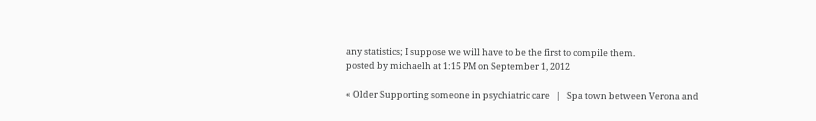any statistics; I suppose we will have to be the first to compile them.
posted by michaelh at 1:15 PM on September 1, 2012

« Older Supporting someone in psychiatric care   |   Spa town between Verona and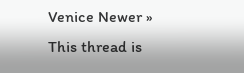Venice Newer »
This thread is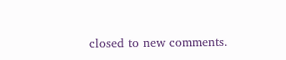closed to new comments.